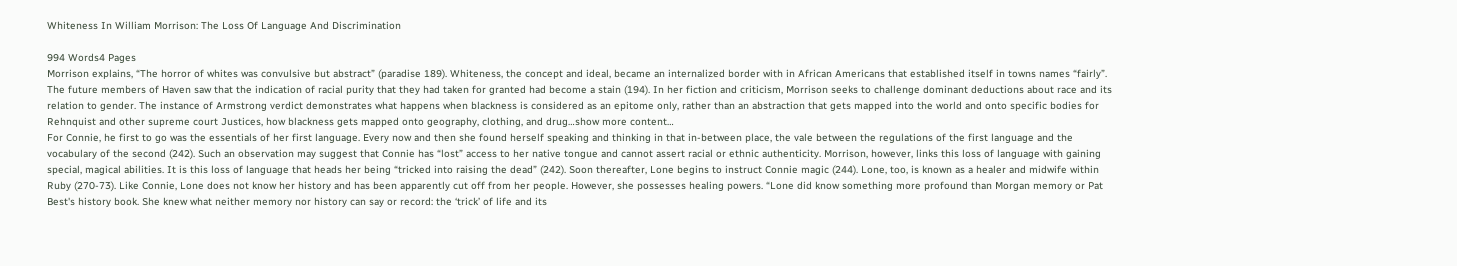Whiteness In William Morrison: The Loss Of Language And Discrimination

994 Words4 Pages
Morrison explains, “The horror of whites was convulsive but abstract” (paradise 189). Whiteness, the concept and ideal, became an internalized border with in African Americans that established itself in towns names “fairly”. The future members of Haven saw that the indication of racial purity that they had taken for granted had become a stain (194). In her fiction and criticism, Morrison seeks to challenge dominant deductions about race and its relation to gender. The instance of Armstrong verdict demonstrates what happens when blackness is considered as an epitome only, rather than an abstraction that gets mapped into the world and onto specific bodies for Rehnquist and other supreme court Justices, how blackness gets mapped onto geography, clothing, and drug…show more content…
For Connie, he first to go was the essentials of her first language. Every now and then she found herself speaking and thinking in that in-between place, the vale between the regulations of the first language and the vocabulary of the second (242). Such an observation may suggest that Connie has “lost” access to her native tongue and cannot assert racial or ethnic authenticity. Morrison, however, links this loss of language with gaining special, magical abilities. It is this loss of language that heads her being “tricked into raising the dead” (242). Soon thereafter, Lone begins to instruct Connie magic (244). Lone, too, is known as a healer and midwife within Ruby (270-73). Like Connie, Lone does not know her history and has been apparently cut off from her people. However, she possesses healing powers. “Lone did know something more profound than Morgan memory or Pat Best's history book. She knew what neither memory nor history can say or record: the ‘trick’ of life and its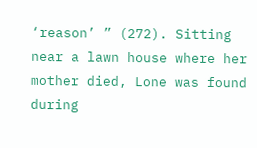‘reason’ ” (272). Sitting near a lawn house where her mother died, Lone was found during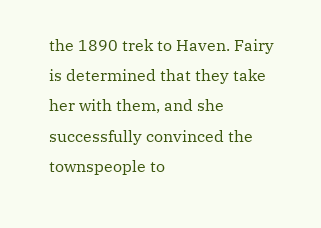the 1890 trek to Haven. Fairy is determined that they take her with them, and she successfully convinced the townspeople to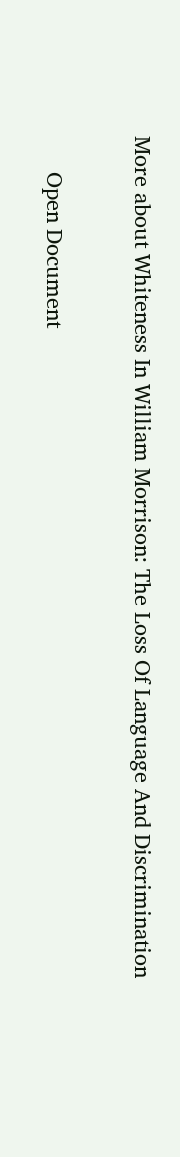More about Whiteness In William Morrison: The Loss Of Language And Discrimination

      Open Document